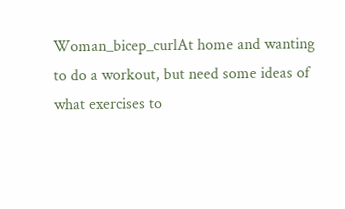Woman_bicep_curlAt home and wanting to do a workout, but need some ideas of what exercises to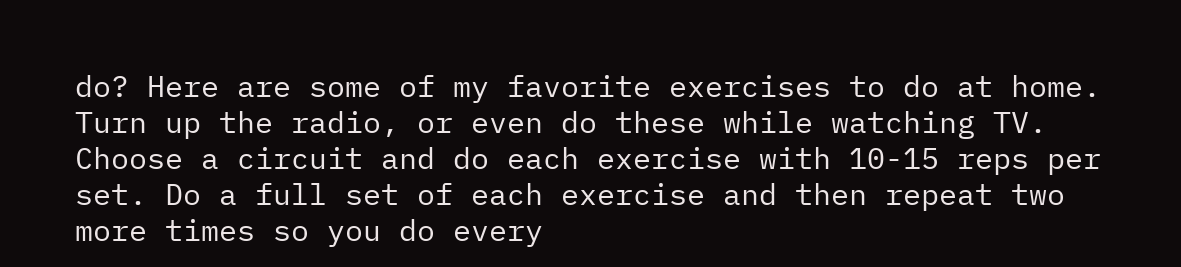do? Here are some of my favorite exercises to do at home. Turn up the radio, or even do these while watching TV. Choose a circuit and do each exercise with 10-15 reps per set. Do a full set of each exercise and then repeat two more times so you do every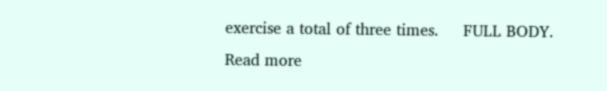exercise a total of three times.     FULL BODY.
Read more